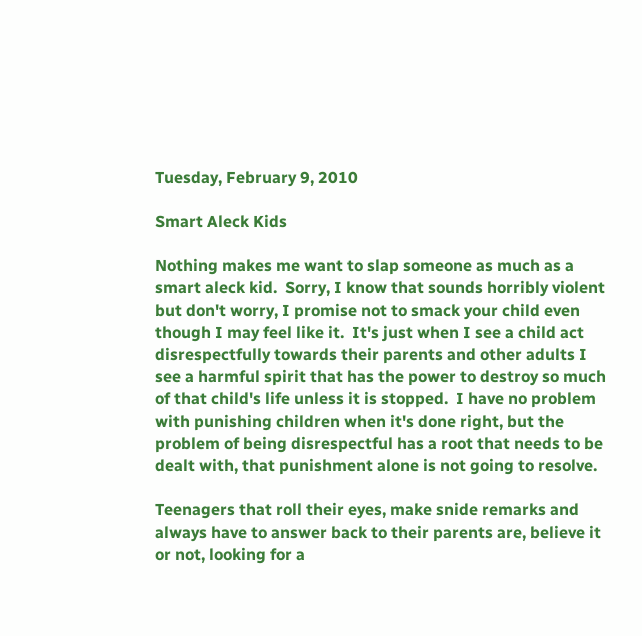Tuesday, February 9, 2010

Smart Aleck Kids

Nothing makes me want to slap someone as much as a smart aleck kid.  Sorry, I know that sounds horribly violent but don't worry, I promise not to smack your child even though I may feel like it.  It's just when I see a child act disrespectfully towards their parents and other adults I see a harmful spirit that has the power to destroy so much of that child's life unless it is stopped.  I have no problem with punishing children when it's done right, but the problem of being disrespectful has a root that needs to be dealt with, that punishment alone is not going to resolve.

Teenagers that roll their eyes, make snide remarks and always have to answer back to their parents are, believe it or not, looking for a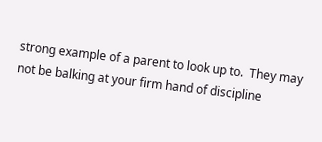strong example of a parent to look up to.  They may not be balking at your firm hand of discipline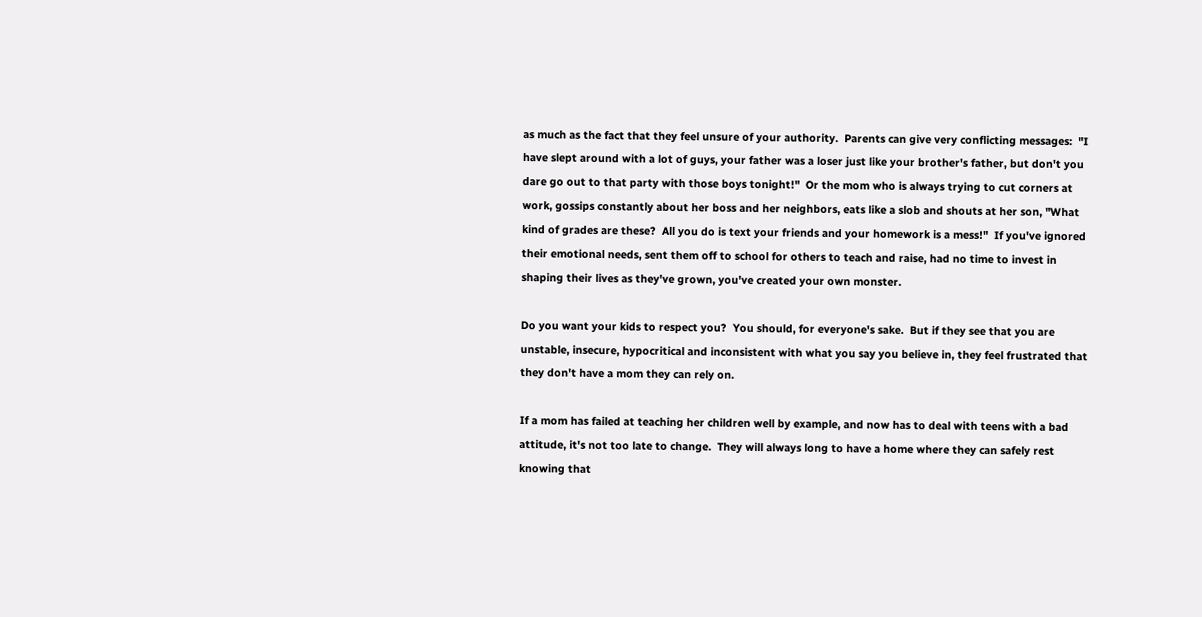as much as the fact that they feel unsure of your authority.  Parents can give very conflicting messages:  "I have slept around with a lot of guys, your father was a loser just like your brother's father, but don't you dare go out to that party with those boys tonight!"  Or the mom who is always trying to cut corners at work, gossips constantly about her boss and her neighbors, eats like a slob and shouts at her son, "What kind of grades are these?  All you do is text your friends and your homework is a mess!"  If you've ignored their emotional needs, sent them off to school for others to teach and raise, had no time to invest in shaping their lives as they've grown, you've created your own monster.

Do you want your kids to respect you?  You should, for everyone's sake.  But if they see that you are unstable, insecure, hypocritical and inconsistent with what you say you believe in, they feel frustrated that they don't have a mom they can rely on.

If a mom has failed at teaching her children well by example, and now has to deal with teens with a bad attitude, it's not too late to change.  They will always long to have a home where they can safely rest knowing that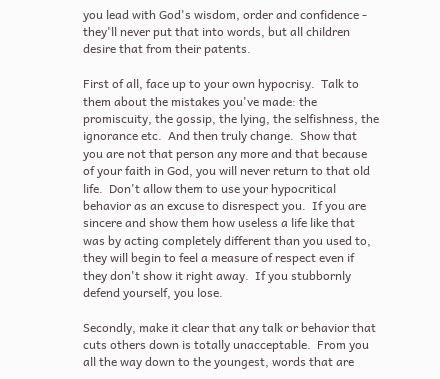you lead with God's wisdom, order and confidence - they'll never put that into words, but all children desire that from their patents.

First of all, face up to your own hypocrisy.  Talk to them about the mistakes you've made: the promiscuity, the gossip, the lying, the selfishness, the ignorance etc.  And then truly change.  Show that you are not that person any more and that because of your faith in God, you will never return to that old life.  Don't allow them to use your hypocritical behavior as an excuse to disrespect you.  If you are sincere and show them how useless a life like that was by acting completely different than you used to, they will begin to feel a measure of respect even if they don't show it right away.  If you stubbornly defend yourself, you lose.

Secondly, make it clear that any talk or behavior that cuts others down is totally unacceptable.  From you all the way down to the youngest, words that are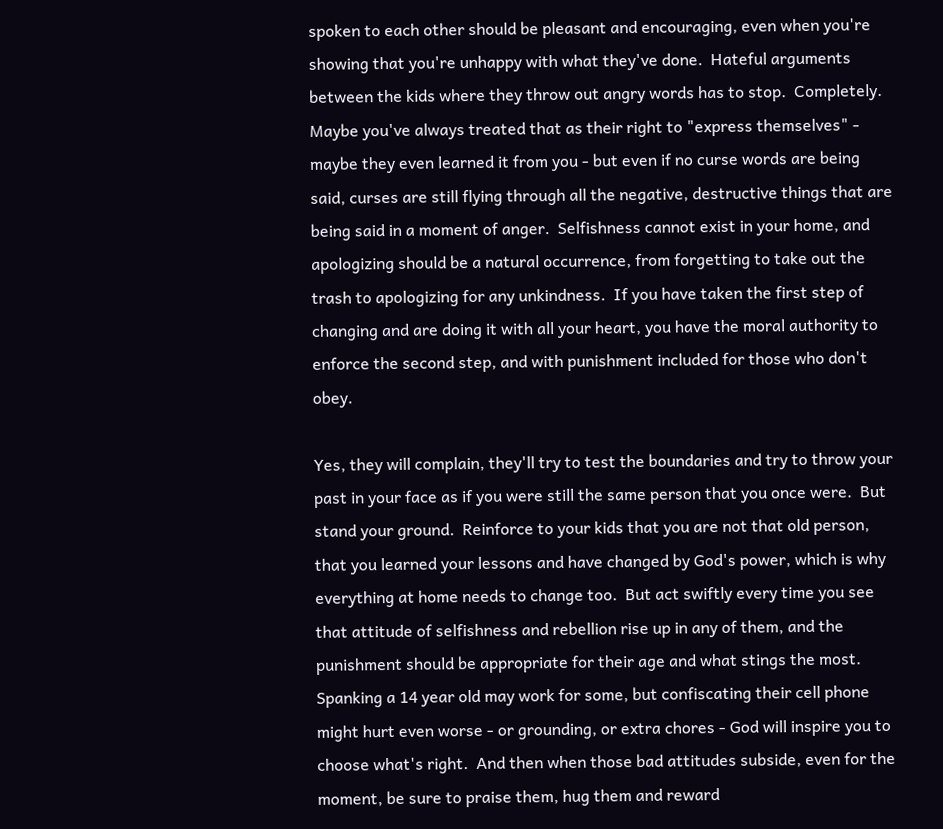spoken to each other should be pleasant and encouraging, even when you're showing that you're unhappy with what they've done.  Hateful arguments between the kids where they throw out angry words has to stop.  Completely.  Maybe you've always treated that as their right to "express themselves" - maybe they even learned it from you - but even if no curse words are being said, curses are still flying through all the negative, destructive things that are being said in a moment of anger.  Selfishness cannot exist in your home, and apologizing should be a natural occurrence, from forgetting to take out the trash to apologizing for any unkindness.  If you have taken the first step of changing and are doing it with all your heart, you have the moral authority to enforce the second step, and with punishment included for those who don't obey.

Yes, they will complain, they'll try to test the boundaries and try to throw your past in your face as if you were still the same person that you once were.  But stand your ground.  Reinforce to your kids that you are not that old person, that you learned your lessons and have changed by God's power, which is why everything at home needs to change too.  But act swiftly every time you see that attitude of selfishness and rebellion rise up in any of them, and the punishment should be appropriate for their age and what stings the most.  Spanking a 14 year old may work for some, but confiscating their cell phone might hurt even worse - or grounding, or extra chores - God will inspire you to choose what's right.  And then when those bad attitudes subside, even for the moment, be sure to praise them, hug them and reward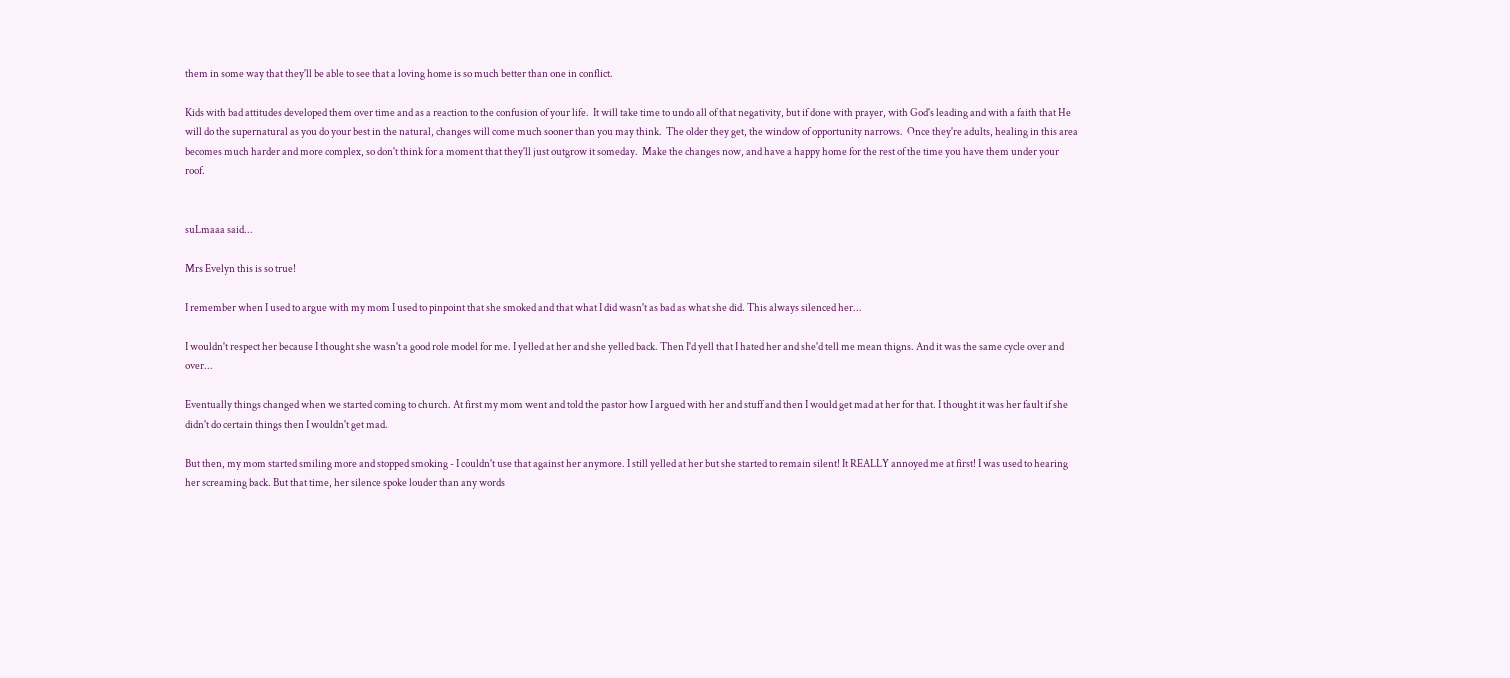them in some way that they'll be able to see that a loving home is so much better than one in conflict.

Kids with bad attitudes developed them over time and as a reaction to the confusion of your life.  It will take time to undo all of that negativity, but if done with prayer, with God's leading and with a faith that He will do the supernatural as you do your best in the natural, changes will come much sooner than you may think.  The older they get, the window of opportunity narrows.  Once they're adults, healing in this area becomes much harder and more complex, so don't think for a moment that they'll just outgrow it someday.  Make the changes now, and have a happy home for the rest of the time you have them under your roof.


suLmaaa said...

Mrs Evelyn this is so true!

I remember when I used to argue with my mom I used to pinpoint that she smoked and that what I did wasn't as bad as what she did. This always silenced her...

I wouldn't respect her because I thought she wasn't a good role model for me. I yelled at her and she yelled back. Then I'd yell that I hated her and she'd tell me mean thigns. And it was the same cycle over and over...

Eventually things changed when we started coming to church. At first my mom went and told the pastor how I argued with her and stuff and then I would get mad at her for that. I thought it was her fault if she didn't do certain things then I wouldn't get mad.

But then, my mom started smiling more and stopped smoking - I couldn't use that against her anymore. I still yelled at her but she started to remain silent! It REALLY annoyed me at first! I was used to hearing her screaming back. But that time, her silence spoke louder than any words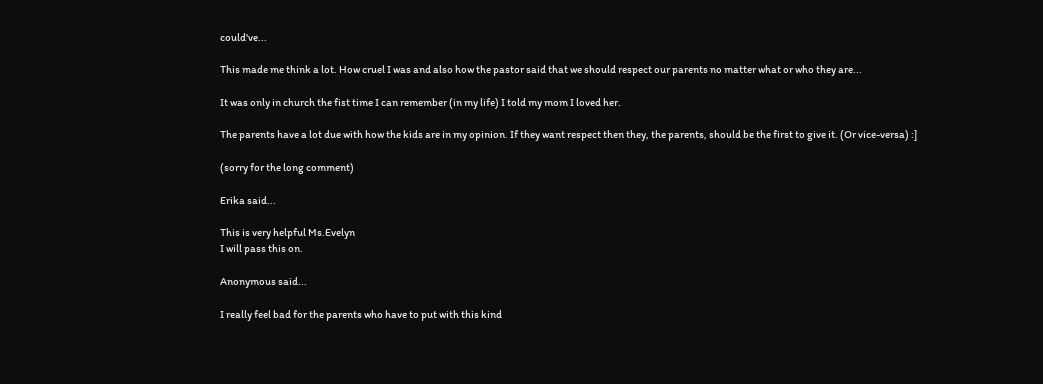could've...

This made me think a lot. How cruel I was and also how the pastor said that we should respect our parents no matter what or who they are...

It was only in church the fist time I can remember (in my life) I told my mom I loved her.

The parents have a lot due with how the kids are in my opinion. If they want respect then they, the parents, should be the first to give it. (Or vice-versa) :]

(sorry for the long comment)

Erika said...

This is very helpful Ms.Evelyn
I will pass this on.

Anonymous said...

I really feel bad for the parents who have to put with this kind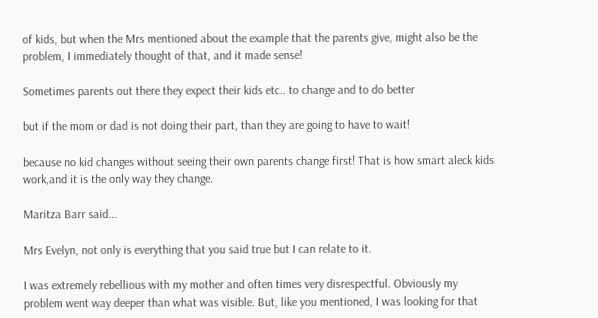of kids, but when the Mrs mentioned about the example that the parents give, might also be the problem, I immediately thought of that, and it made sense!

Sometimes parents out there they expect their kids etc.. to change and to do better

but if the mom or dad is not doing their part, than they are going to have to wait!

because no kid changes without seeing their own parents change first! That is how smart aleck kids work,and it is the only way they change.

Maritza Barr said...

Mrs Evelyn, not only is everything that you said true but I can relate to it.

I was extremely rebellious with my mother and often times very disrespectful. Obviously my problem went way deeper than what was visible. But, like you mentioned, I was looking for that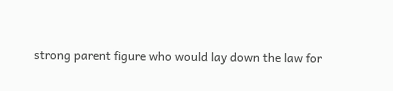strong parent figure who would lay down the law for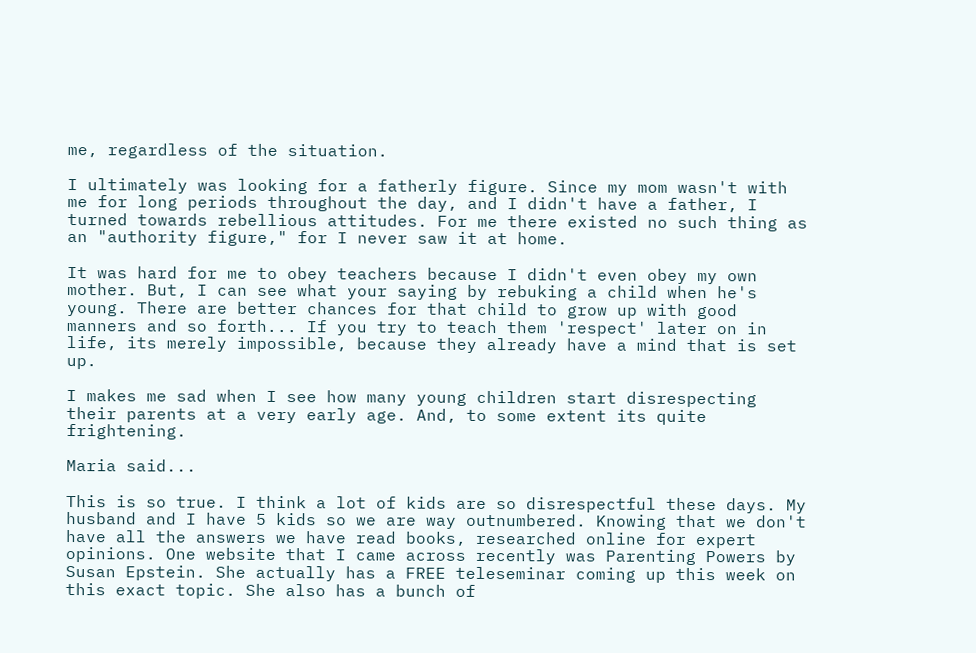me, regardless of the situation.

I ultimately was looking for a fatherly figure. Since my mom wasn't with me for long periods throughout the day, and I didn't have a father, I turned towards rebellious attitudes. For me there existed no such thing as an "authority figure," for I never saw it at home.

It was hard for me to obey teachers because I didn't even obey my own mother. But, I can see what your saying by rebuking a child when he's young. There are better chances for that child to grow up with good manners and so forth... If you try to teach them 'respect' later on in life, its merely impossible, because they already have a mind that is set up.

I makes me sad when I see how many young children start disrespecting their parents at a very early age. And, to some extent its quite frightening.

Maria said...

This is so true. I think a lot of kids are so disrespectful these days. My husband and I have 5 kids so we are way outnumbered. Knowing that we don't have all the answers we have read books, researched online for expert opinions. One website that I came across recently was Parenting Powers by Susan Epstein. She actually has a FREE teleseminar coming up this week on this exact topic. She also has a bunch of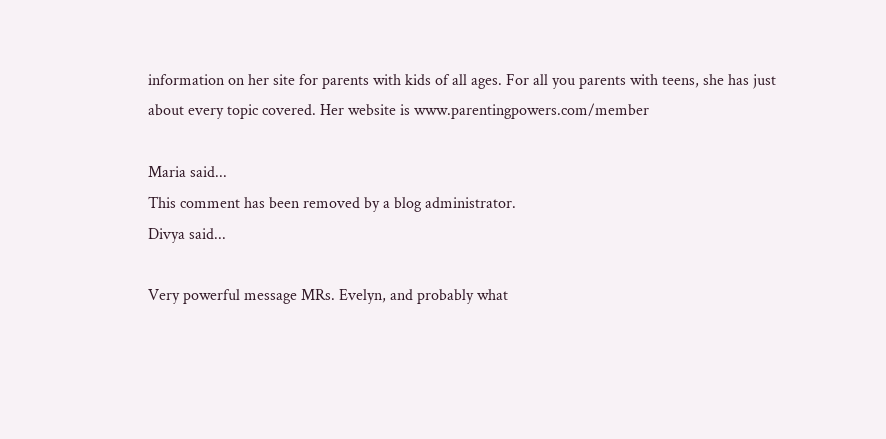information on her site for parents with kids of all ages. For all you parents with teens, she has just about every topic covered. Her website is www.parentingpowers.com/member

Maria said...
This comment has been removed by a blog administrator.
Divya said...

Very powerful message MRs. Evelyn, and probably what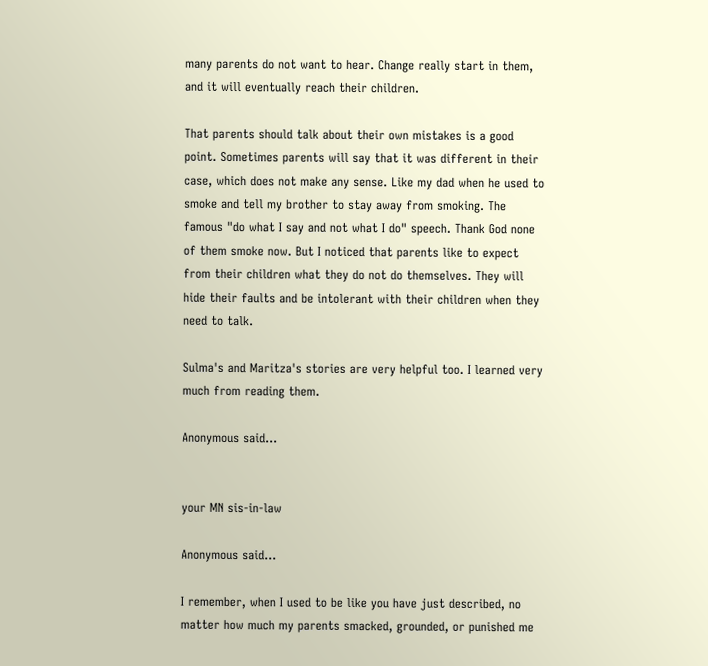many parents do not want to hear. Change really start in them, and it will eventually reach their children.

That parents should talk about their own mistakes is a good point. Sometimes parents will say that it was different in their case, which does not make any sense. Like my dad when he used to smoke and tell my brother to stay away from smoking. The famous "do what I say and not what I do" speech. Thank God none of them smoke now. But I noticed that parents like to expect from their children what they do not do themselves. They will hide their faults and be intolerant with their children when they need to talk.

Sulma's and Maritza's stories are very helpful too. I learned very much from reading them.

Anonymous said...


your MN sis-in-law

Anonymous said...

I remember, when I used to be like you have just described, no matter how much my parents smacked, grounded, or punished me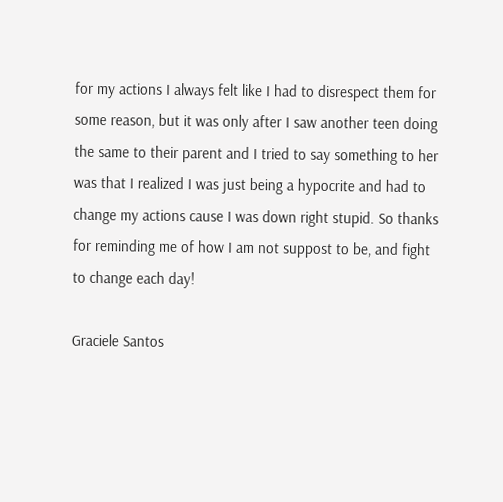for my actions I always felt like I had to disrespect them for some reason, but it was only after I saw another teen doing the same to their parent and I tried to say something to her was that I realized I was just being a hypocrite and had to change my actions cause I was down right stupid. So thanks for reminding me of how I am not suppost to be, and fight to change each day!

Graciele Santos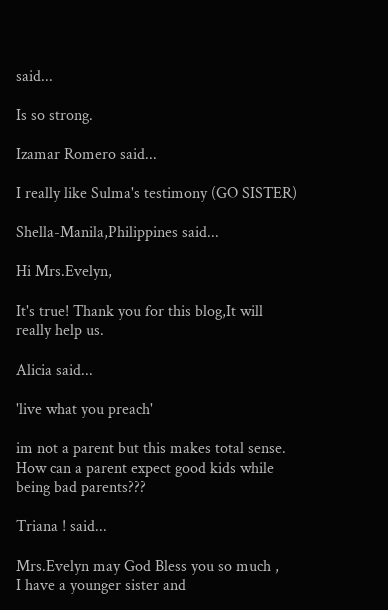said...

Is so strong.

Izamar Romero said...

I really like Sulma's testimony (GO SISTER)

Shella-Manila,Philippines said...

Hi Mrs.Evelyn,

It's true! Thank you for this blog,It will really help us.

Alicia said...

'live what you preach'

im not a parent but this makes total sense. How can a parent expect good kids while being bad parents???

Triana ! said...

Mrs.Evelyn may God Bless you so much ,
I have a younger sister and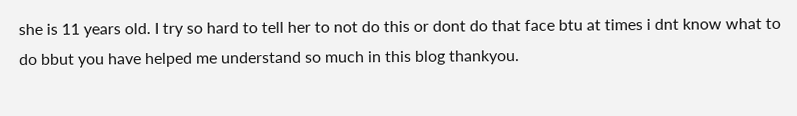she is 11 years old. I try so hard to tell her to not do this or dont do that face btu at times i dnt know what to do bbut you have helped me understand so much in this blog thankyou.